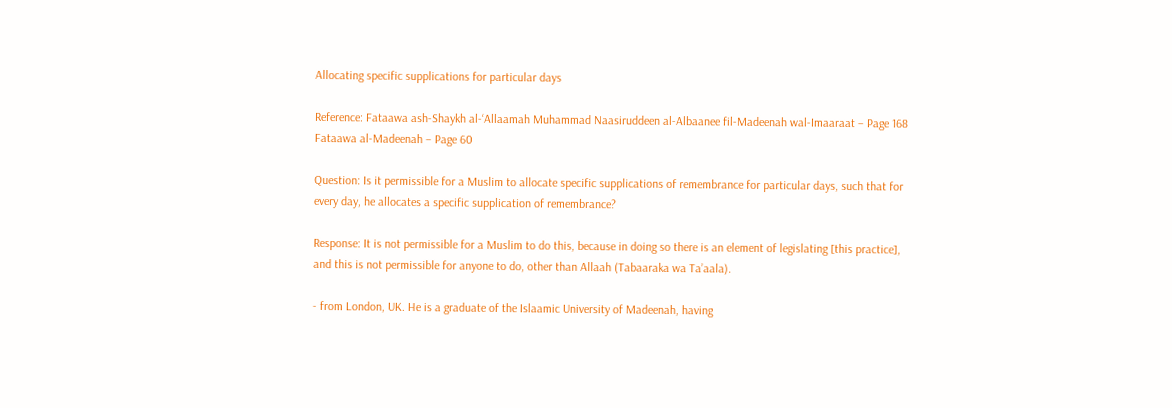Allocating specific supplications for particular days

Reference: Fataawa ash-Shaykh al-‘Allaamah Muhammad Naasiruddeen al-Albaanee fil-Madeenah wal-Imaaraat – Page 168
Fataawa al-Madeenah – Page 60

Question: Is it permissible for a Muslim to allocate specific supplications of remembrance for particular days, such that for every day, he allocates a specific supplication of remembrance?

Response: It is not permissible for a Muslim to do this, because in doing so there is an element of legislating [this practice], and this is not permissible for anyone to do, other than Allaah (Tabaaraka wa Ta’aala).

- from London, UK. He is a graduate of the Islaamic University of Madeenah, having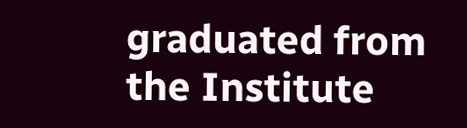graduated from the Institute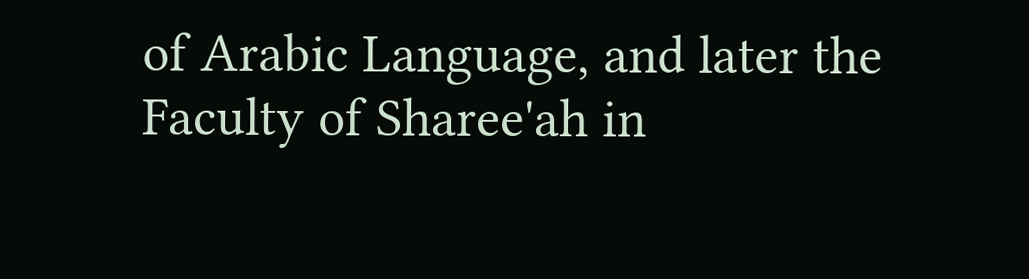of Arabic Language, and later the Faculty of Sharee'ah in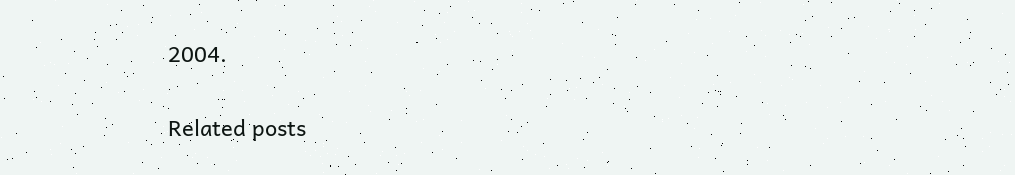2004.

Related posts